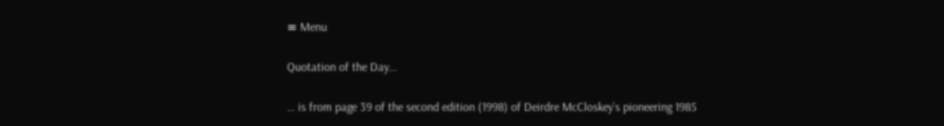≡ Menu

Quotation of the Day…

… is from page 39 of the second edition (1998) of Deirdre McCloskey’s pioneering 1985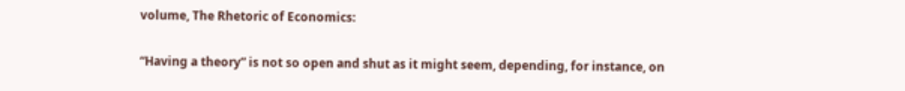volume, The Rhetoric of Economics:

“Having a theory” is not so open and shut as it might seem, depending, for instance, on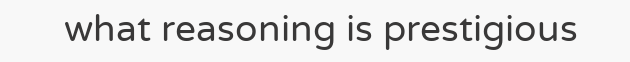what reasoning is prestigious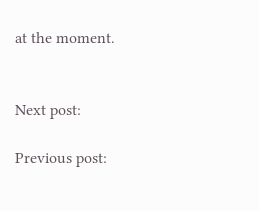at the moment.


Next post:

Previous post: